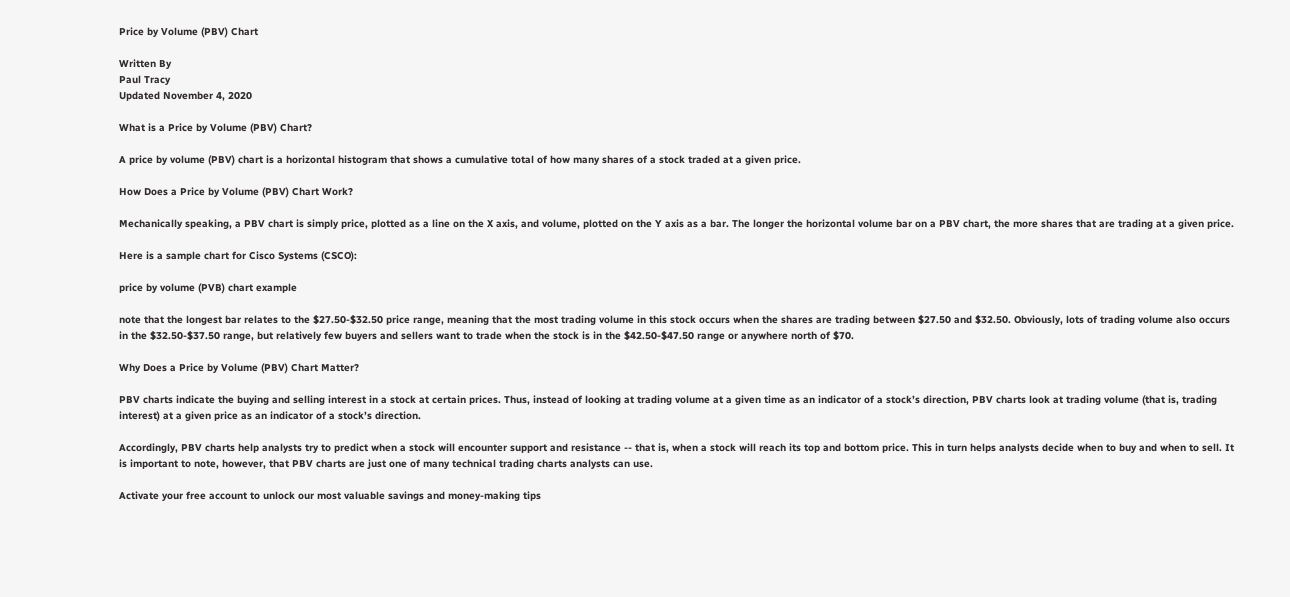Price by Volume (PBV) Chart

Written By
Paul Tracy
Updated November 4, 2020

What is a Price by Volume (PBV) Chart?

A price by volume (PBV) chart is a horizontal histogram that shows a cumulative total of how many shares of a stock traded at a given price.

How Does a Price by Volume (PBV) Chart Work?

Mechanically speaking, a PBV chart is simply price, plotted as a line on the X axis, and volume, plotted on the Y axis as a bar. The longer the horizontal volume bar on a PBV chart, the more shares that are trading at a given price.

Here is a sample chart for Cisco Systems (CSCO):

price by volume (PVB) chart example

note that the longest bar relates to the $27.50-$32.50 price range, meaning that the most trading volume in this stock occurs when the shares are trading between $27.50 and $32.50. Obviously, lots of trading volume also occurs in the $32.50-$37.50 range, but relatively few buyers and sellers want to trade when the stock is in the $42.50-$47.50 range or anywhere north of $70.

Why Does a Price by Volume (PBV) Chart Matter?

PBV charts indicate the buying and selling interest in a stock at certain prices. Thus, instead of looking at trading volume at a given time as an indicator of a stock’s direction, PBV charts look at trading volume (that is, trading interest) at a given price as an indicator of a stock’s direction.

Accordingly, PBV charts help analysts try to predict when a stock will encounter support and resistance -- that is, when a stock will reach its top and bottom price. This in turn helps analysts decide when to buy and when to sell. It is important to note, however, that PBV charts are just one of many technical trading charts analysts can use.

Activate your free account to unlock our most valuable savings and money-making tips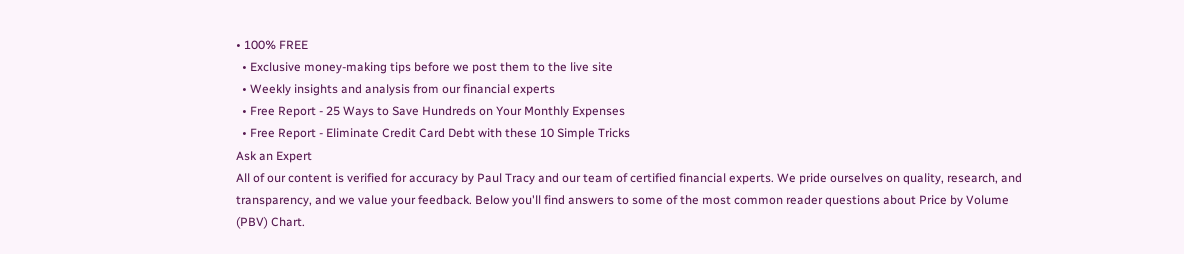• 100% FREE
  • Exclusive money-making tips before we post them to the live site
  • Weekly insights and analysis from our financial experts
  • Free Report - 25 Ways to Save Hundreds on Your Monthly Expenses
  • Free Report - Eliminate Credit Card Debt with these 10 Simple Tricks
Ask an Expert
All of our content is verified for accuracy by Paul Tracy and our team of certified financial experts. We pride ourselves on quality, research, and transparency, and we value your feedback. Below you'll find answers to some of the most common reader questions about Price by Volume (PBV) Chart.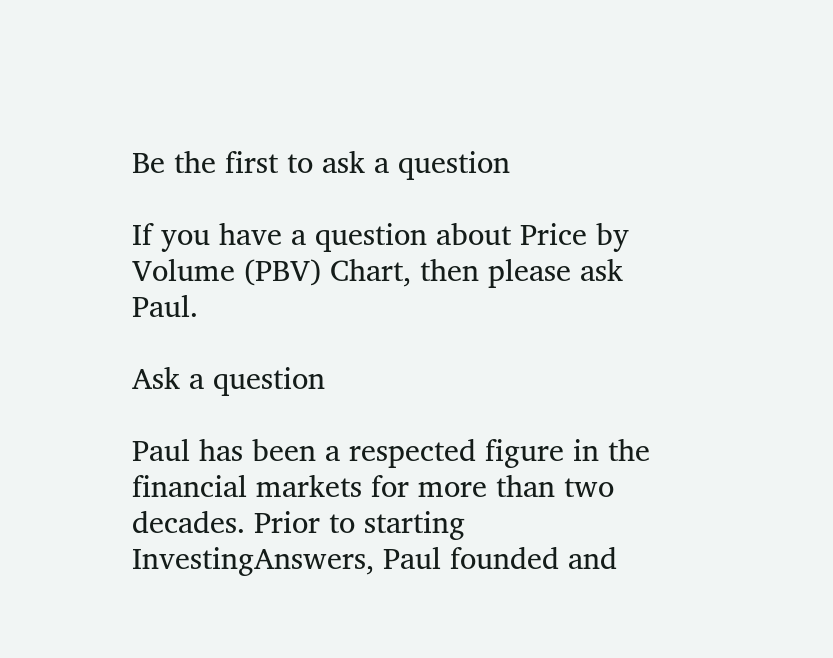Be the first to ask a question

If you have a question about Price by Volume (PBV) Chart, then please ask Paul.

Ask a question

Paul has been a respected figure in the financial markets for more than two decades. Prior to starting InvestingAnswers, Paul founded and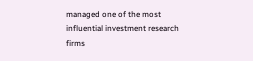managed one of the most influential investment research firms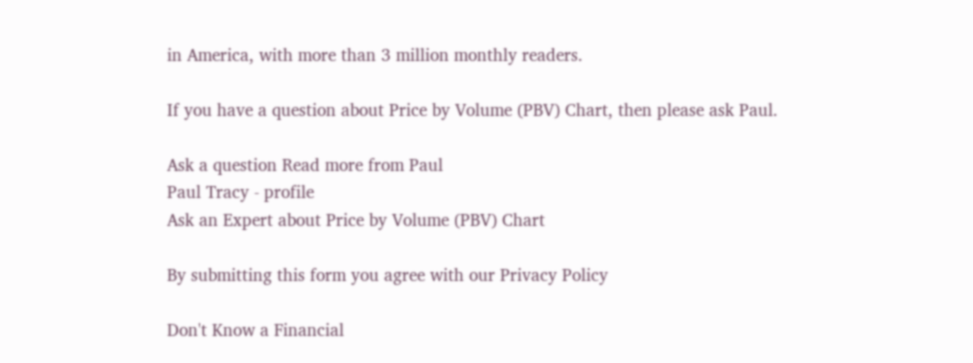in America, with more than 3 million monthly readers.

If you have a question about Price by Volume (PBV) Chart, then please ask Paul.

Ask a question Read more from Paul
Paul Tracy - profile
Ask an Expert about Price by Volume (PBV) Chart

By submitting this form you agree with our Privacy Policy

Don't Know a Financial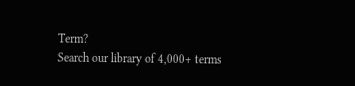Term?
Search our library of 4,000+ terms